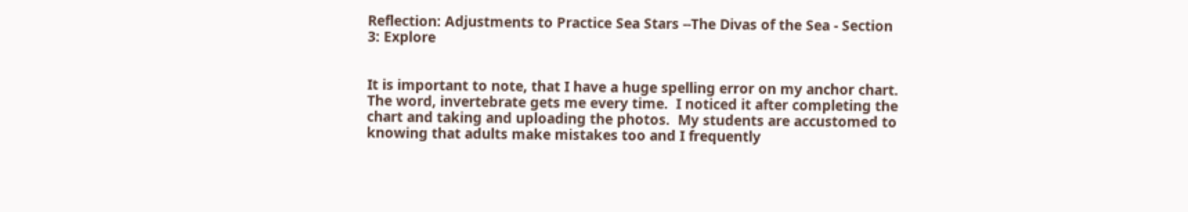Reflection: Adjustments to Practice Sea Stars --The Divas of the Sea - Section 3: Explore


It is important to note, that I have a huge spelling error on my anchor chart.  The word, invertebrate gets me every time.  I noticed it after completing the chart and taking and uploading the photos.  My students are accustomed to knowing that adults make mistakes too and I frequently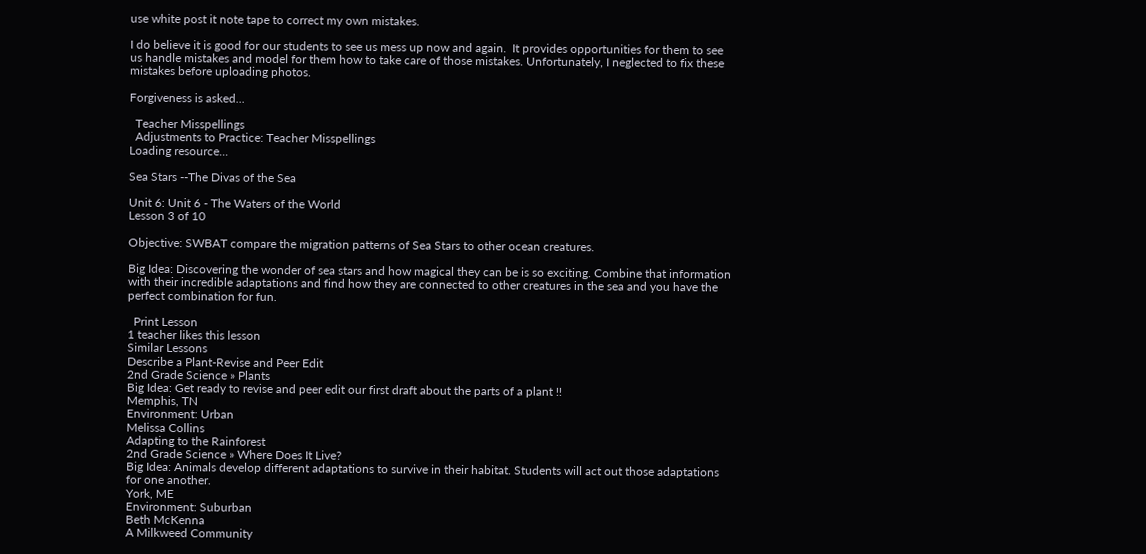use white post it note tape to correct my own mistakes.

I do believe it is good for our students to see us mess up now and again.  It provides opportunities for them to see us handle mistakes and model for them how to take care of those mistakes. Unfortunately, I neglected to fix these mistakes before uploading photos.

Forgiveness is asked...

  Teacher Misspellings
  Adjustments to Practice: Teacher Misspellings
Loading resource...

Sea Stars --The Divas of the Sea

Unit 6: Unit 6 - The Waters of the World
Lesson 3 of 10

Objective: SWBAT compare the migration patterns of Sea Stars to other ocean creatures.

Big Idea: Discovering the wonder of sea stars and how magical they can be is so exciting. Combine that information with their incredible adaptations and find how they are connected to other creatures in the sea and you have the perfect combination for fun.

  Print Lesson
1 teacher likes this lesson
Similar Lessons
Describe a Plant-Revise and Peer Edit
2nd Grade Science » Plants
Big Idea: Get ready to revise and peer edit our first draft about the parts of a plant !!
Memphis, TN
Environment: Urban
Melissa Collins
Adapting to the Rainforest
2nd Grade Science » Where Does It Live?
Big Idea: Animals develop different adaptations to survive in their habitat. Students will act out those adaptations for one another.
York, ME
Environment: Suburban
Beth McKenna
A Milkweed Community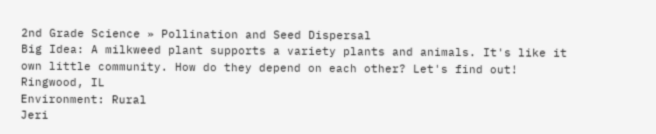2nd Grade Science » Pollination and Seed Dispersal
Big Idea: A milkweed plant supports a variety plants and animals. It's like it own little community. How do they depend on each other? Let's find out!
Ringwood, IL
Environment: Rural
Jeri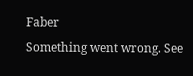Faber
Something went wrong. See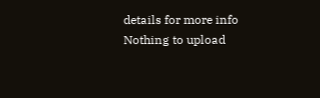details for more info
Nothing to upload